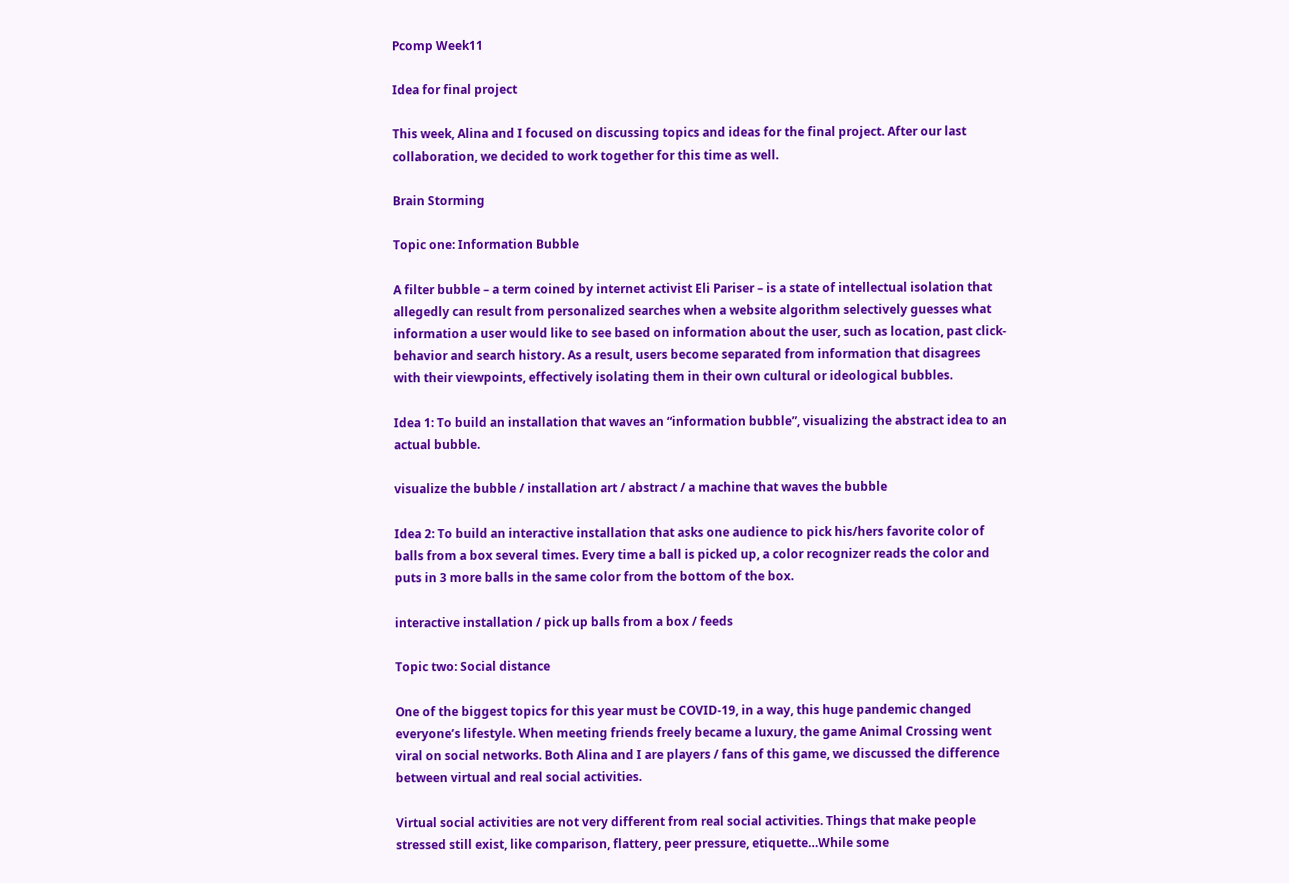Pcomp Week11

Idea for final project

This week, Alina and I focused on discussing topics and ideas for the final project. After our last collaboration, we decided to work together for this time as well.

Brain Storming

Topic one: Information Bubble

A filter bubble – a term coined by internet activist Eli Pariser – is a state of intellectual isolation that allegedly can result from personalized searches when a website algorithm selectively guesses what information a user would like to see based on information about the user, such as location, past click-behavior and search history. As a result, users become separated from information that disagrees with their viewpoints, effectively isolating them in their own cultural or ideological bubbles.

Idea 1: To build an installation that waves an “information bubble”, visualizing the abstract idea to an actual bubble.

visualize the bubble / installation art / abstract / a machine that waves the bubble

Idea 2: To build an interactive installation that asks one audience to pick his/hers favorite color of balls from a box several times. Every time a ball is picked up, a color recognizer reads the color and puts in 3 more balls in the same color from the bottom of the box.

interactive installation / pick up balls from a box / feeds

Topic two: Social distance

One of the biggest topics for this year must be COVID-19, in a way, this huge pandemic changed everyone’s lifestyle. When meeting friends freely became a luxury, the game Animal Crossing went viral on social networks. Both Alina and I are players / fans of this game, we discussed the difference between virtual and real social activities.

Virtual social activities are not very different from real social activities. Things that make people stressed still exist, like comparison, flattery, peer pressure, etiquette…While some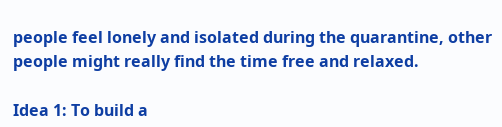people feel lonely and isolated during the quarantine, other people might really find the time free and relaxed.

Idea 1: To build a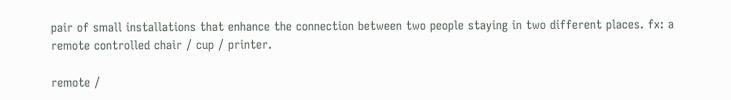pair of small installations that enhance the connection between two people staying in two different places. fx: a remote controlled chair / cup / printer.

remote /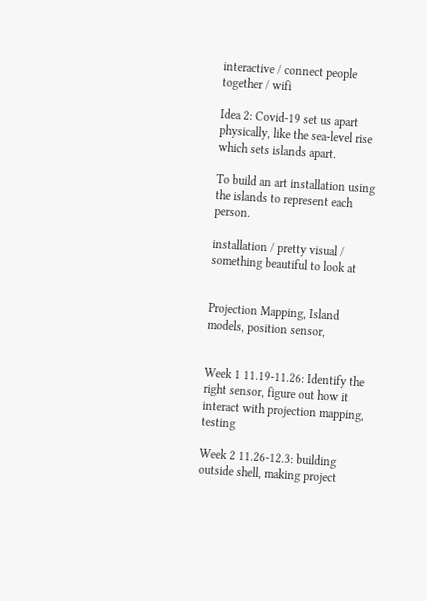interactive / connect people together / wifi

Idea 2: Covid-19 set us apart physically, like the sea-level rise which sets islands apart.

To build an art installation using the islands to represent each person.

installation / pretty visual / something beautiful to look at


Projection Mapping, Island models, position sensor,


Week 1 11.19-11.26: Identify the right sensor, figure out how it interact with projection mapping, testing

Week 2 11.26-12.3: building outside shell, making project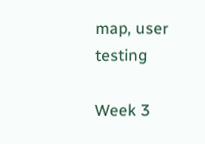map, user testing

Week 3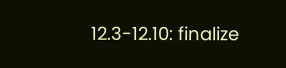12.3-12.10: finalize